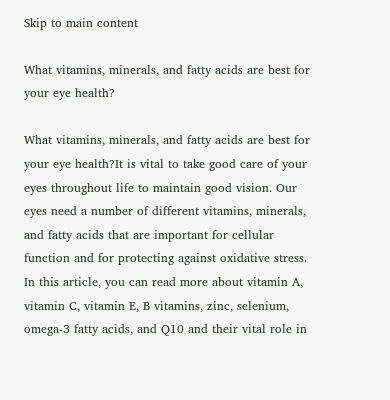Skip to main content

What vitamins, minerals, and fatty acids are best for your eye health?

What vitamins, minerals, and fatty acids are best for your eye health?It is vital to take good care of your eyes throughout life to maintain good vision. Our eyes need a number of different vitamins, minerals, and fatty acids that are important for cellular function and for protecting against oxidative stress. In this article, you can read more about vitamin A, vitamin C, vitamin E, B vitamins, zinc, selenium, omega-3 fatty acids, and Q10 and their vital role in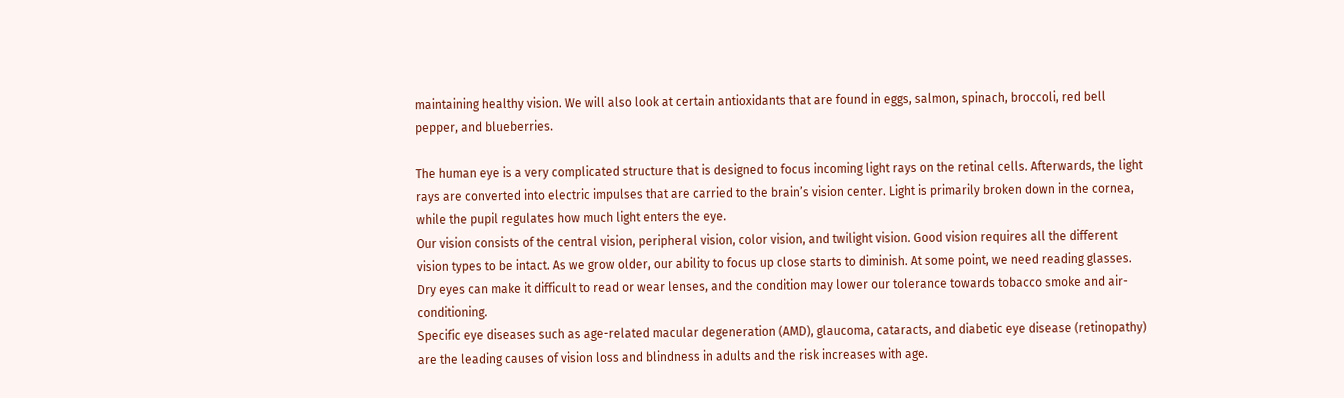maintaining healthy vision. We will also look at certain antioxidants that are found in eggs, salmon, spinach, broccoli, red bell pepper, and blueberries.

The human eye is a very complicated structure that is designed to focus incoming light rays on the retinal cells. Afterwards, the light rays are converted into electric impulses that are carried to the brain’s vision center. Light is primarily broken down in the cornea, while the pupil regulates how much light enters the eye.
Our vision consists of the central vision, peripheral vision, color vision, and twilight vision. Good vision requires all the different vision types to be intact. As we grow older, our ability to focus up close starts to diminish. At some point, we need reading glasses.
Dry eyes can make it difficult to read or wear lenses, and the condition may lower our tolerance towards tobacco smoke and air-conditioning.
Specific eye diseases such as age-related macular degeneration (AMD), glaucoma, cataracts, and diabetic eye disease (retinopathy) are the leading causes of vision loss and blindness in adults and the risk increases with age.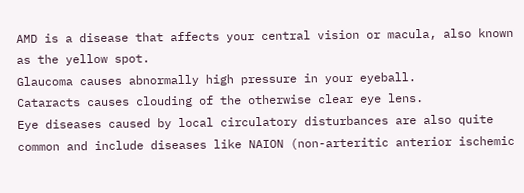AMD is a disease that affects your central vision or macula, also known as the yellow spot.
Glaucoma causes abnormally high pressure in your eyeball.
Cataracts causes clouding of the otherwise clear eye lens.
Eye diseases caused by local circulatory disturbances are also quite common and include diseases like NAION (non-arteritic anterior ischemic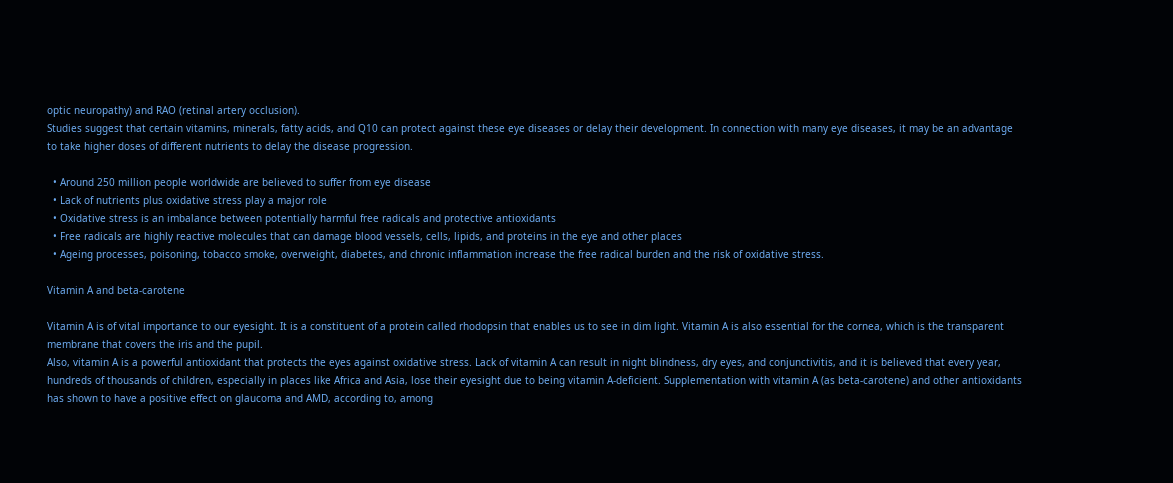optic neuropathy) and RAO (retinal artery occlusion).
Studies suggest that certain vitamins, minerals, fatty acids, and Q10 can protect against these eye diseases or delay their development. In connection with many eye diseases, it may be an advantage to take higher doses of different nutrients to delay the disease progression.

  • Around 250 million people worldwide are believed to suffer from eye disease
  • Lack of nutrients plus oxidative stress play a major role
  • Oxidative stress is an imbalance between potentially harmful free radicals and protective antioxidants
  • Free radicals are highly reactive molecules that can damage blood vessels, cells, lipids, and proteins in the eye and other places
  • Ageing processes, poisoning, tobacco smoke, overweight, diabetes, and chronic inflammation increase the free radical burden and the risk of oxidative stress.

Vitamin A and beta-carotene

Vitamin A is of vital importance to our eyesight. It is a constituent of a protein called rhodopsin that enables us to see in dim light. Vitamin A is also essential for the cornea, which is the transparent membrane that covers the iris and the pupil.
Also, vitamin A is a powerful antioxidant that protects the eyes against oxidative stress. Lack of vitamin A can result in night blindness, dry eyes, and conjunctivitis, and it is believed that every year, hundreds of thousands of children, especially in places like Africa and Asia, lose their eyesight due to being vitamin A-deficient. Supplementation with vitamin A (as beta-carotene) and other antioxidants has shown to have a positive effect on glaucoma and AMD, according to, among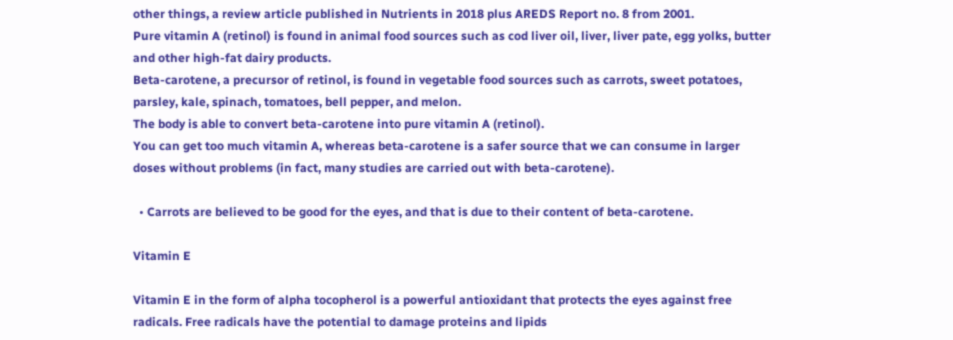other things, a review article published in Nutrients in 2018 plus AREDS Report no. 8 from 2001.
Pure vitamin A (retinol) is found in animal food sources such as cod liver oil, liver, liver pate, egg yolks, butter and other high-fat dairy products.
Beta-carotene, a precursor of retinol, is found in vegetable food sources such as carrots, sweet potatoes, parsley, kale, spinach, tomatoes, bell pepper, and melon.
The body is able to convert beta-carotene into pure vitamin A (retinol).
You can get too much vitamin A, whereas beta-carotene is a safer source that we can consume in larger doses without problems (in fact, many studies are carried out with beta-carotene).

  • Carrots are believed to be good for the eyes, and that is due to their content of beta-carotene.

Vitamin E

Vitamin E in the form of alpha tocopherol is a powerful antioxidant that protects the eyes against free radicals. Free radicals have the potential to damage proteins and lipids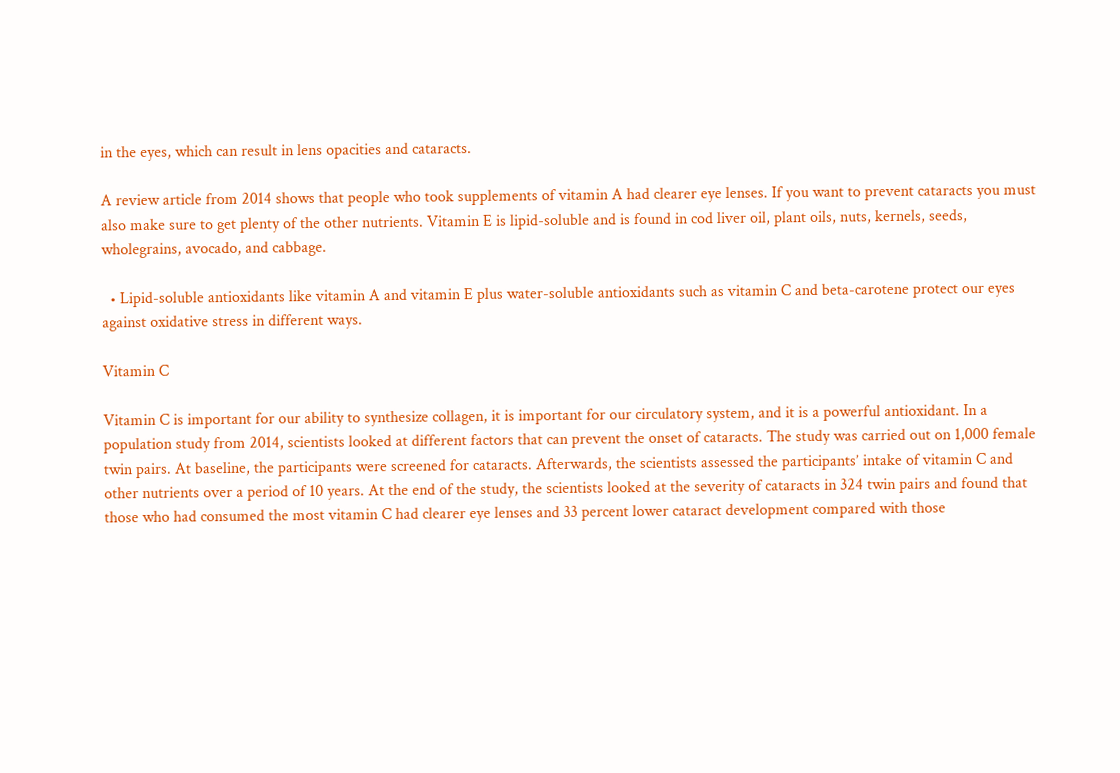in the eyes, which can result in lens opacities and cataracts.

A review article from 2014 shows that people who took supplements of vitamin A had clearer eye lenses. If you want to prevent cataracts you must also make sure to get plenty of the other nutrients. Vitamin E is lipid-soluble and is found in cod liver oil, plant oils, nuts, kernels, seeds, wholegrains, avocado, and cabbage.

  • Lipid-soluble antioxidants like vitamin A and vitamin E plus water-soluble antioxidants such as vitamin C and beta-carotene protect our eyes against oxidative stress in different ways.

Vitamin C

Vitamin C is important for our ability to synthesize collagen, it is important for our circulatory system, and it is a powerful antioxidant. In a population study from 2014, scientists looked at different factors that can prevent the onset of cataracts. The study was carried out on 1,000 female twin pairs. At baseline, the participants were screened for cataracts. Afterwards, the scientists assessed the participants’ intake of vitamin C and other nutrients over a period of 10 years. At the end of the study, the scientists looked at the severity of cataracts in 324 twin pairs and found that those who had consumed the most vitamin C had clearer eye lenses and 33 percent lower cataract development compared with those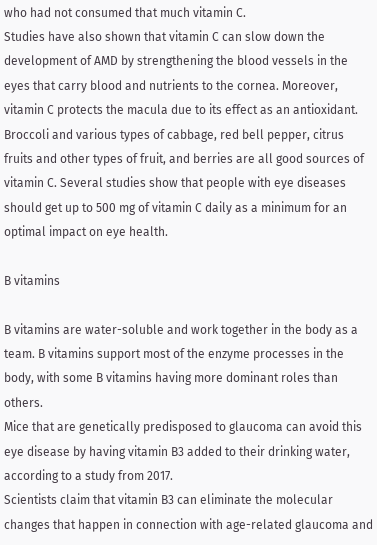who had not consumed that much vitamin C.
Studies have also shown that vitamin C can slow down the development of AMD by strengthening the blood vessels in the eyes that carry blood and nutrients to the cornea. Moreover, vitamin C protects the macula due to its effect as an antioxidant.
Broccoli and various types of cabbage, red bell pepper, citrus fruits and other types of fruit, and berries are all good sources of vitamin C. Several studies show that people with eye diseases should get up to 500 mg of vitamin C daily as a minimum for an optimal impact on eye health.

B vitamins

B vitamins are water-soluble and work together in the body as a team. B vitamins support most of the enzyme processes in the body, with some B vitamins having more dominant roles than others.
Mice that are genetically predisposed to glaucoma can avoid this eye disease by having vitamin B3 added to their drinking water, according to a study from 2017.
Scientists claim that vitamin B3 can eliminate the molecular changes that happen in connection with age-related glaucoma and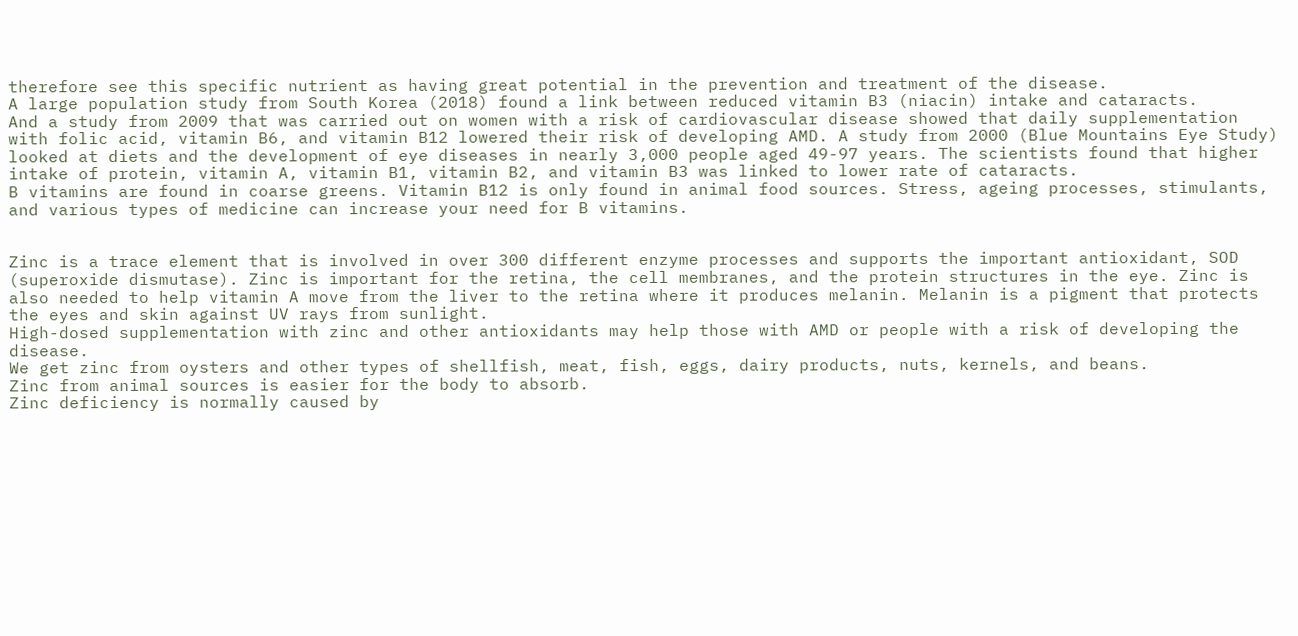therefore see this specific nutrient as having great potential in the prevention and treatment of the disease.
A large population study from South Korea (2018) found a link between reduced vitamin B3 (niacin) intake and cataracts.
And a study from 2009 that was carried out on women with a risk of cardiovascular disease showed that daily supplementation with folic acid, vitamin B6, and vitamin B12 lowered their risk of developing AMD. A study from 2000 (Blue Mountains Eye Study) looked at diets and the development of eye diseases in nearly 3,000 people aged 49-97 years. The scientists found that higher intake of protein, vitamin A, vitamin B1, vitamin B2, and vitamin B3 was linked to lower rate of cataracts.
B vitamins are found in coarse greens. Vitamin B12 is only found in animal food sources. Stress, ageing processes, stimulants, and various types of medicine can increase your need for B vitamins.


Zinc is a trace element that is involved in over 300 different enzyme processes and supports the important antioxidant, SOD (superoxide dismutase). Zinc is important for the retina, the cell membranes, and the protein structures in the eye. Zinc is also needed to help vitamin A move from the liver to the retina where it produces melanin. Melanin is a pigment that protects the eyes and skin against UV rays from sunlight.
High-dosed supplementation with zinc and other antioxidants may help those with AMD or people with a risk of developing the disease.
We get zinc from oysters and other types of shellfish, meat, fish, eggs, dairy products, nuts, kernels, and beans.
Zinc from animal sources is easier for the body to absorb.
Zinc deficiency is normally caused by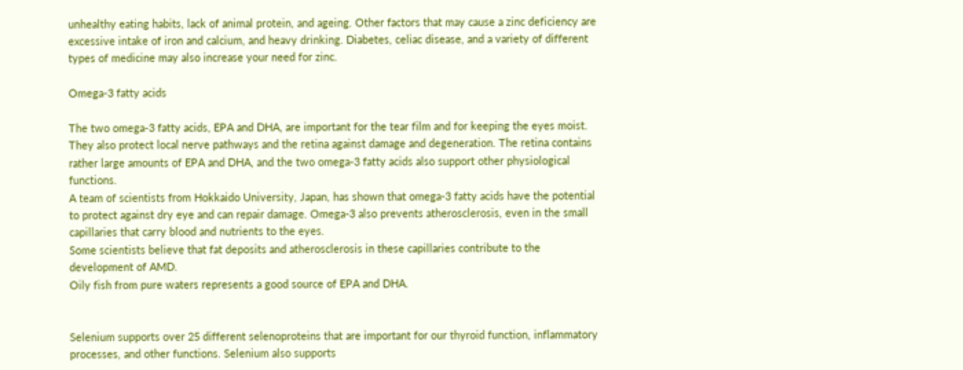unhealthy eating habits, lack of animal protein, and ageing. Other factors that may cause a zinc deficiency are excessive intake of iron and calcium, and heavy drinking. Diabetes, celiac disease, and a variety of different types of medicine may also increase your need for zinc.

Omega-3 fatty acids

The two omega-3 fatty acids, EPA and DHA, are important for the tear film and for keeping the eyes moist. They also protect local nerve pathways and the retina against damage and degeneration. The retina contains rather large amounts of EPA and DHA, and the two omega-3 fatty acids also support other physiological functions.
A team of scientists from Hokkaido University, Japan, has shown that omega-3 fatty acids have the potential to protect against dry eye and can repair damage. Omega-3 also prevents atherosclerosis, even in the small capillaries that carry blood and nutrients to the eyes.
Some scientists believe that fat deposits and atherosclerosis in these capillaries contribute to the development of AMD.
Oily fish from pure waters represents a good source of EPA and DHA.


Selenium supports over 25 different selenoproteins that are important for our thyroid function, inflammatory processes, and other functions. Selenium also supports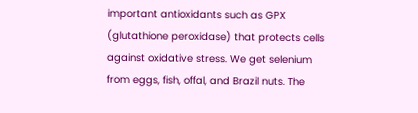important antioxidants such as GPX (glutathione peroxidase) that protects cells against oxidative stress. We get selenium from eggs, fish, offal, and Brazil nuts. The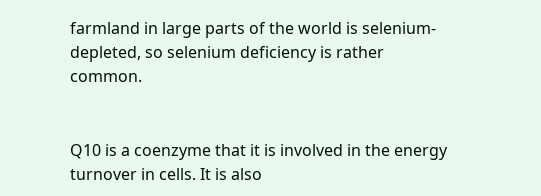farmland in large parts of the world is selenium-depleted, so selenium deficiency is rather common.


Q10 is a coenzyme that it is involved in the energy turnover in cells. It is also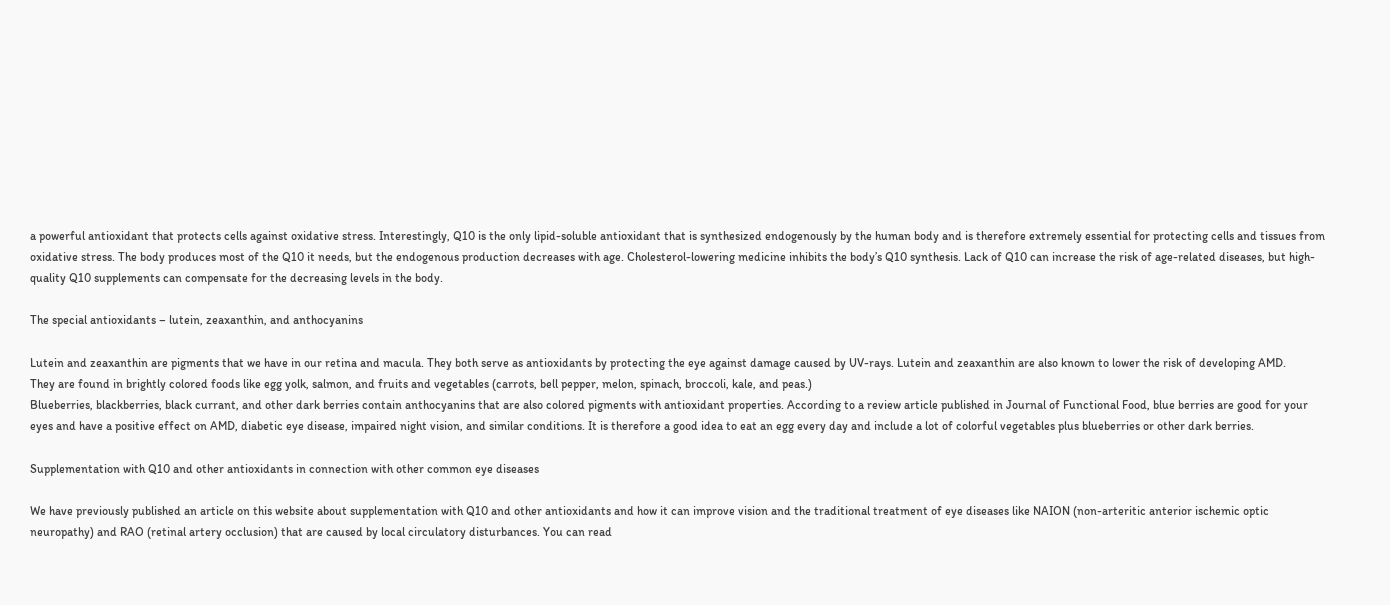a powerful antioxidant that protects cells against oxidative stress. Interestingly, Q10 is the only lipid-soluble antioxidant that is synthesized endogenously by the human body and is therefore extremely essential for protecting cells and tissues from oxidative stress. The body produces most of the Q10 it needs, but the endogenous production decreases with age. Cholesterol-lowering medicine inhibits the body’s Q10 synthesis. Lack of Q10 can increase the risk of age-related diseases, but high-quality Q10 supplements can compensate for the decreasing levels in the body.

The special antioxidants – lutein, zeaxanthin, and anthocyanins

Lutein and zeaxanthin are pigments that we have in our retina and macula. They both serve as antioxidants by protecting the eye against damage caused by UV-rays. Lutein and zeaxanthin are also known to lower the risk of developing AMD.
They are found in brightly colored foods like egg yolk, salmon, and fruits and vegetables (carrots, bell pepper, melon, spinach, broccoli, kale, and peas.)
Blueberries, blackberries, black currant, and other dark berries contain anthocyanins that are also colored pigments with antioxidant properties. According to a review article published in Journal of Functional Food, blue berries are good for your eyes and have a positive effect on AMD, diabetic eye disease, impaired night vision, and similar conditions. It is therefore a good idea to eat an egg every day and include a lot of colorful vegetables plus blueberries or other dark berries.

Supplementation with Q10 and other antioxidants in connection with other common eye diseases

We have previously published an article on this website about supplementation with Q10 and other antioxidants and how it can improve vision and the traditional treatment of eye diseases like NAION (non-arteritic anterior ischemic optic neuropathy) and RAO (retinal artery occlusion) that are caused by local circulatory disturbances. You can read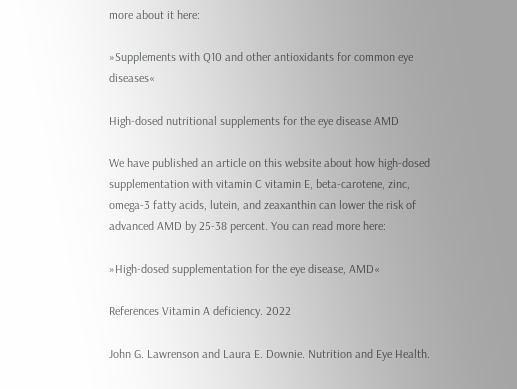more about it here:

»Supplements with Q10 and other antioxidants for common eye diseases«

High-dosed nutritional supplements for the eye disease AMD

We have published an article on this website about how high-dosed supplementation with vitamin C vitamin E, beta-carotene, zinc, omega-3 fatty acids, lutein, and zeaxanthin can lower the risk of advanced AMD by 25-38 percent. You can read more here:

»High-dosed supplementation for the eye disease, AMD«

References Vitamin A deficiency. 2022

John G. Lawrenson and Laura E. Downie. Nutrition and Eye Health.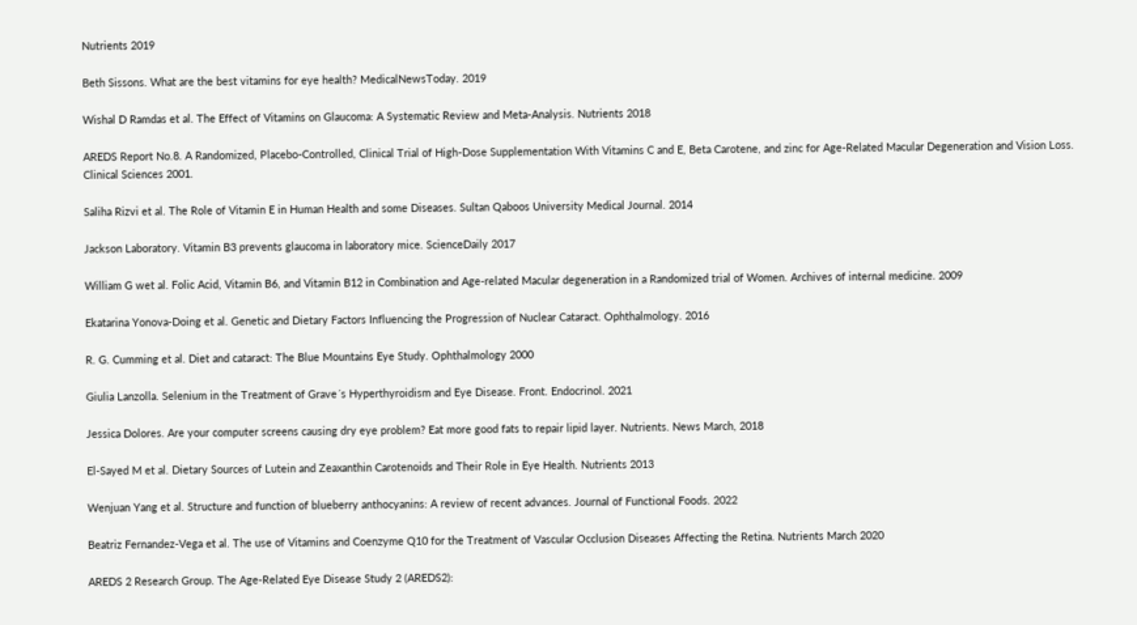Nutrients 2019

Beth Sissons. What are the best vitamins for eye health? MedicalNewsToday. 2019

Wishal D Ramdas et al. The Effect of Vitamins on Glaucoma: A Systematic Review and Meta-Analysis. Nutrients 2018

AREDS Report No.8. A Randomized, Placebo-Controlled, Clinical Trial of High-Dose Supplementation With Vitamins C and E, Beta Carotene, and zinc for Age-Related Macular Degeneration and Vision Loss. Clinical Sciences 2001.

Saliha Rizvi et al. The Role of Vitamin E in Human Health and some Diseases. Sultan Qaboos University Medical Journal. 2014

Jackson Laboratory. Vitamin B3 prevents glaucoma in laboratory mice. ScienceDaily 2017

William G wet al. Folic Acid, Vitamin B6, and Vitamin B12 in Combination and Age-related Macular degeneration in a Randomized trial of Women. Archives of internal medicine. 2009

Ekatarina Yonova-Doing et al. Genetic and Dietary Factors Influencing the Progression of Nuclear Cataract. Ophthalmology. 2016

R. G. Cumming et al. Diet and cataract: The Blue Mountains Eye Study. Ophthalmology 2000

Giulia Lanzolla. Selenium in the Treatment of Grave´s Hyperthyroidism and Eye Disease. Front. Endocrinol. 2021

Jessica Dolores. Are your computer screens causing dry eye problem? Eat more good fats to repair lipid layer. Nutrients. News March, 2018

El-Sayed M et al. Dietary Sources of Lutein and Zeaxanthin Carotenoids and Their Role in Eye Health. Nutrients 2013

Wenjuan Yang et al. Structure and function of blueberry anthocyanins: A review of recent advances. Journal of Functional Foods. 2022

Beatriz Fernandez-Vega et al. The use of Vitamins and Coenzyme Q10 for the Treatment of Vascular Occlusion Diseases Affecting the Retina. Nutrients March 2020

AREDS 2 Research Group. The Age-Related Eye Disease Study 2 (AREDS2):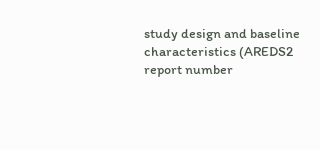study design and baseline characteristics (AREDS2 report number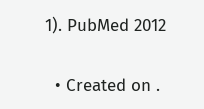1). PubMed 2012

  • Created on .